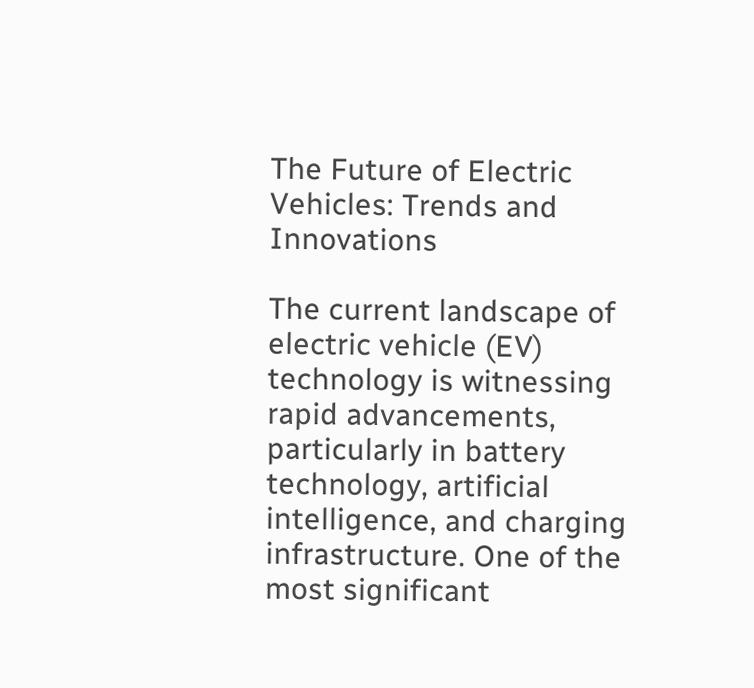The Future of Electric Vehicles: Trends and Innovations

The current landscape of electric vehicle (EV) technology is witnessing rapid advancements, particularly in battery technology, artificial intelligence, and charging infrastructure. One of the most significant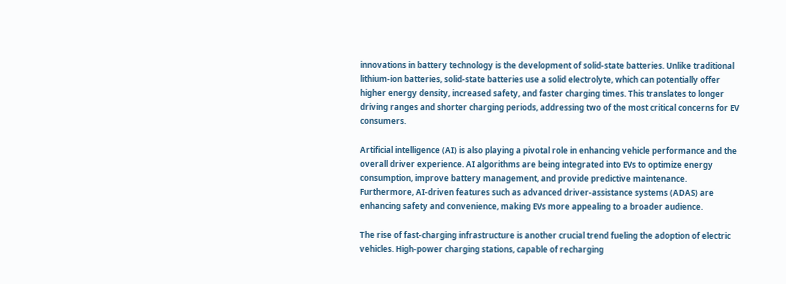innovations in battery technology is the development of solid-state batteries. Unlike traditional lithium-ion batteries, solid-state batteries use a solid electrolyte, which can potentially offer higher energy density, increased safety, and faster charging times. This translates to longer driving ranges and shorter charging periods, addressing two of the most critical concerns for EV consumers.

Artificial intelligence (AI) is also playing a pivotal role in enhancing vehicle performance and the overall driver experience. AI algorithms are being integrated into EVs to optimize energy consumption, improve battery management, and provide predictive maintenance. Furthermore, AI-driven features such as advanced driver-assistance systems (ADAS) are enhancing safety and convenience, making EVs more appealing to a broader audience.

The rise of fast-charging infrastructure is another crucial trend fueling the adoption of electric vehicles. High-power charging stations, capable of recharging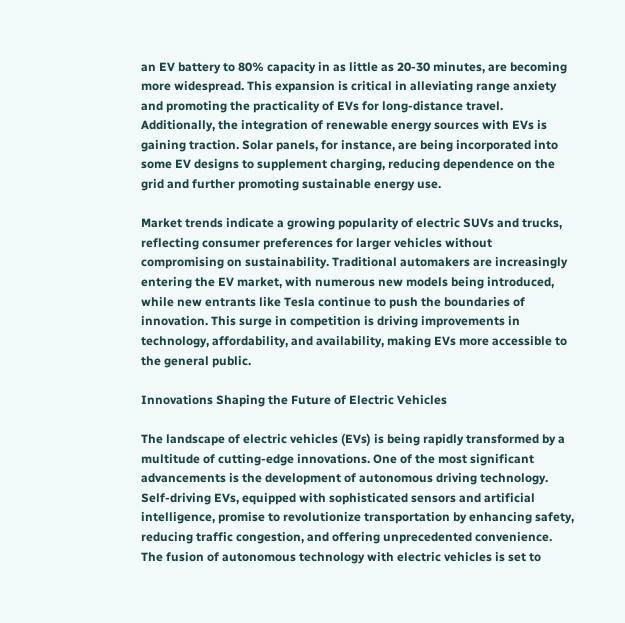an EV battery to 80% capacity in as little as 20-30 minutes, are becoming more widespread. This expansion is critical in alleviating range anxiety and promoting the practicality of EVs for long-distance travel. Additionally, the integration of renewable energy sources with EVs is gaining traction. Solar panels, for instance, are being incorporated into some EV designs to supplement charging, reducing dependence on the grid and further promoting sustainable energy use.

Market trends indicate a growing popularity of electric SUVs and trucks, reflecting consumer preferences for larger vehicles without compromising on sustainability. Traditional automakers are increasingly entering the EV market, with numerous new models being introduced, while new entrants like Tesla continue to push the boundaries of innovation. This surge in competition is driving improvements in technology, affordability, and availability, making EVs more accessible to the general public.

Innovations Shaping the Future of Electric Vehicles

The landscape of electric vehicles (EVs) is being rapidly transformed by a multitude of cutting-edge innovations. One of the most significant advancements is the development of autonomous driving technology. Self-driving EVs, equipped with sophisticated sensors and artificial intelligence, promise to revolutionize transportation by enhancing safety, reducing traffic congestion, and offering unprecedented convenience. The fusion of autonomous technology with electric vehicles is set to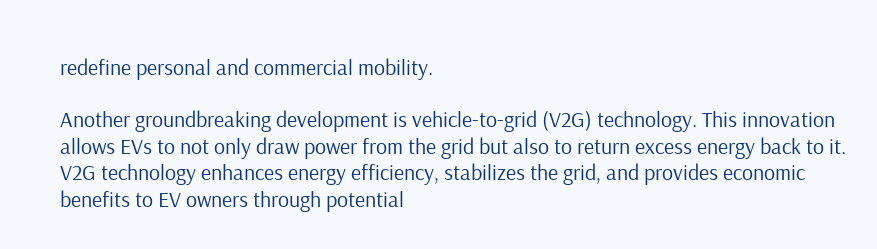redefine personal and commercial mobility.

Another groundbreaking development is vehicle-to-grid (V2G) technology. This innovation allows EVs to not only draw power from the grid but also to return excess energy back to it. V2G technology enhances energy efficiency, stabilizes the grid, and provides economic benefits to EV owners through potential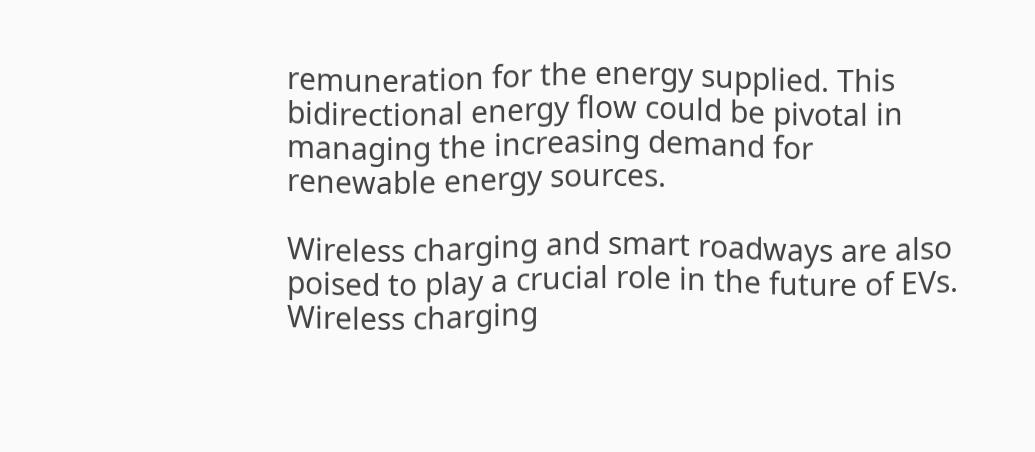remuneration for the energy supplied. This bidirectional energy flow could be pivotal in managing the increasing demand for renewable energy sources.

Wireless charging and smart roadways are also poised to play a crucial role in the future of EVs. Wireless charging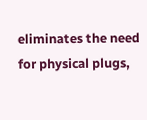eliminates the need for physical plugs,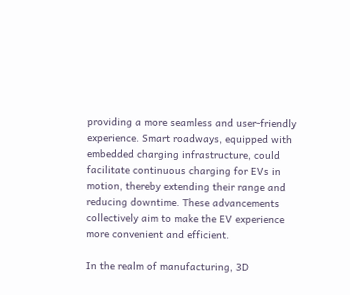providing a more seamless and user-friendly experience. Smart roadways, equipped with embedded charging infrastructure, could facilitate continuous charging for EVs in motion, thereby extending their range and reducing downtime. These advancements collectively aim to make the EV experience more convenient and efficient.

In the realm of manufacturing, 3D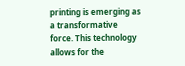printing is emerging as a transformative force. This technology allows for the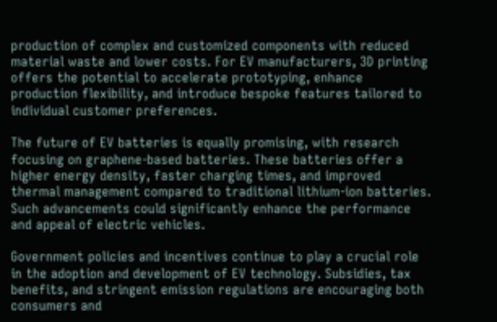production of complex and customized components with reduced material waste and lower costs. For EV manufacturers, 3D printing offers the potential to accelerate prototyping, enhance production flexibility, and introduce bespoke features tailored to individual customer preferences.

The future of EV batteries is equally promising, with research focusing on graphene-based batteries. These batteries offer a higher energy density, faster charging times, and improved thermal management compared to traditional lithium-ion batteries. Such advancements could significantly enhance the performance and appeal of electric vehicles.

Government policies and incentives continue to play a crucial role in the adoption and development of EV technology. Subsidies, tax benefits, and stringent emission regulations are encouraging both consumers and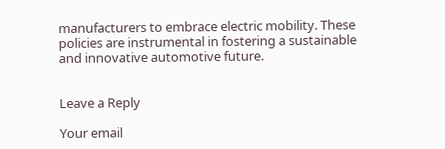manufacturers to embrace electric mobility. These policies are instrumental in fostering a sustainable and innovative automotive future.


Leave a Reply

Your email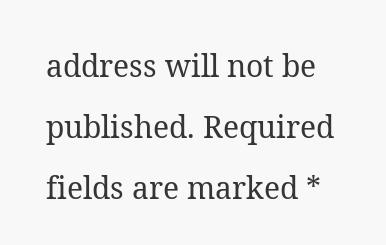address will not be published. Required fields are marked *